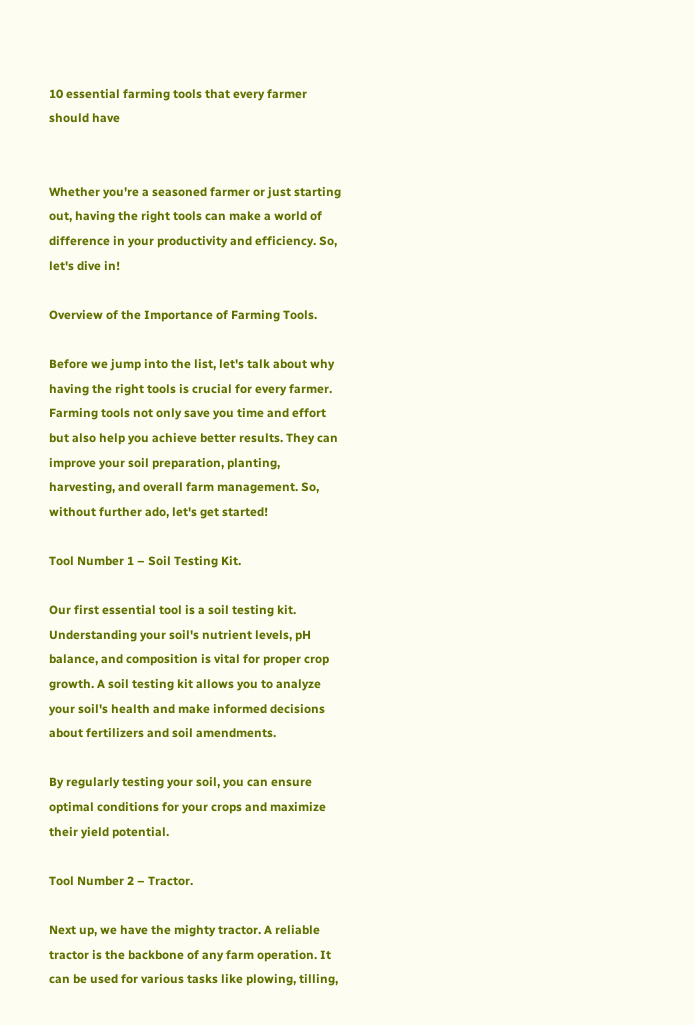10 essential farming tools that every farmer should have


Whether you're a seasoned farmer or just starting out, having the right tools can make a world of difference in your productivity and efficiency. So, let's dive in!

Overview of the Importance of Farming Tools.

Before we jump into the list, let's talk about why having the right tools is crucial for every farmer. Farming tools not only save you time and effort but also help you achieve better results. They can improve your soil preparation, planting, harvesting, and overall farm management. So, without further ado, let's get started!

Tool Number 1 – Soil Testing Kit.

Our first essential tool is a soil testing kit. Understanding your soil's nutrient levels, pH balance, and composition is vital for proper crop growth. A soil testing kit allows you to analyze your soil's health and make informed decisions about fertilizers and soil amendments.

By regularly testing your soil, you can ensure optimal conditions for your crops and maximize their yield potential.

Tool Number 2 – Tractor.

Next up, we have the mighty tractor. A reliable tractor is the backbone of any farm operation. It can be used for various tasks like plowing, tilling,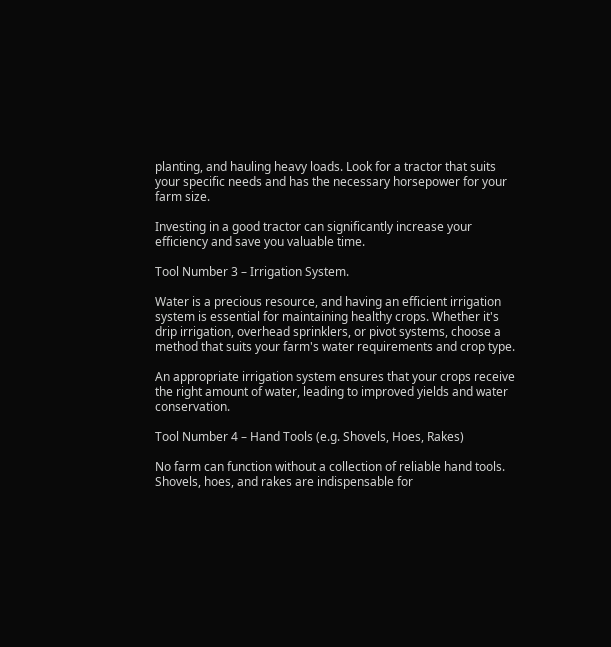planting, and hauling heavy loads. Look for a tractor that suits your specific needs and has the necessary horsepower for your farm size.

Investing in a good tractor can significantly increase your efficiency and save you valuable time.

Tool Number 3 – Irrigation System.

Water is a precious resource, and having an efficient irrigation system is essential for maintaining healthy crops. Whether it's drip irrigation, overhead sprinklers, or pivot systems, choose a method that suits your farm's water requirements and crop type.

An appropriate irrigation system ensures that your crops receive the right amount of water, leading to improved yields and water conservation.

Tool Number 4 – Hand Tools (e.g. Shovels, Hoes, Rakes)

No farm can function without a collection of reliable hand tools. Shovels, hoes, and rakes are indispensable for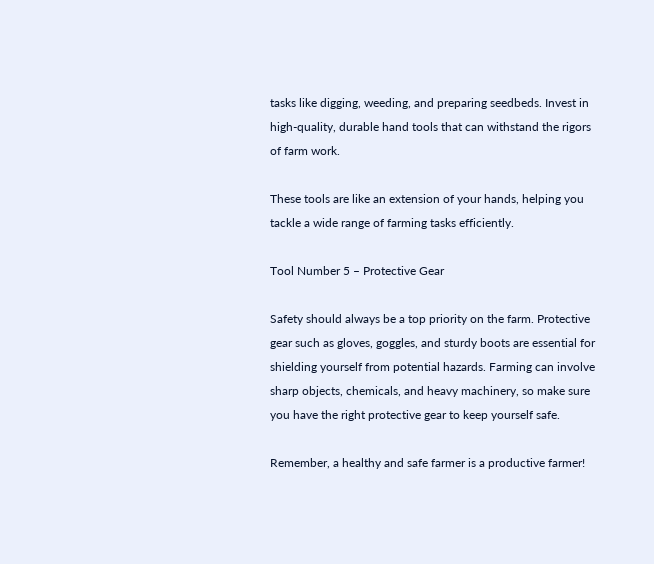tasks like digging, weeding, and preparing seedbeds. Invest in high-quality, durable hand tools that can withstand the rigors of farm work.

These tools are like an extension of your hands, helping you tackle a wide range of farming tasks efficiently.

Tool Number 5 – Protective Gear

Safety should always be a top priority on the farm. Protective gear such as gloves, goggles, and sturdy boots are essential for shielding yourself from potential hazards. Farming can involve sharp objects, chemicals, and heavy machinery, so make sure you have the right protective gear to keep yourself safe.

Remember, a healthy and safe farmer is a productive farmer!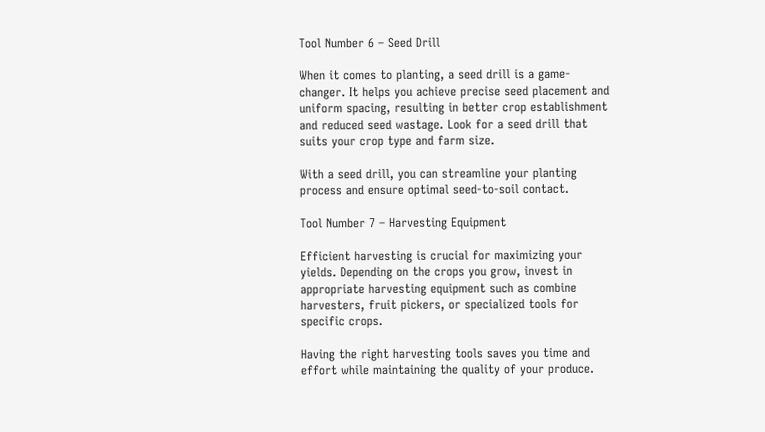Tool Number 6 – Seed Drill

When it comes to planting, a seed drill is a game-changer. It helps you achieve precise seed placement and uniform spacing, resulting in better crop establishment and reduced seed wastage. Look for a seed drill that suits your crop type and farm size.

With a seed drill, you can streamline your planting process and ensure optimal seed-to-soil contact.

Tool Number 7 – Harvesting Equipment

Efficient harvesting is crucial for maximizing your yields. Depending on the crops you grow, invest in appropriate harvesting equipment such as combine harvesters, fruit pickers, or specialized tools for specific crops.

Having the right harvesting tools saves you time and effort while maintaining the quality of your produce.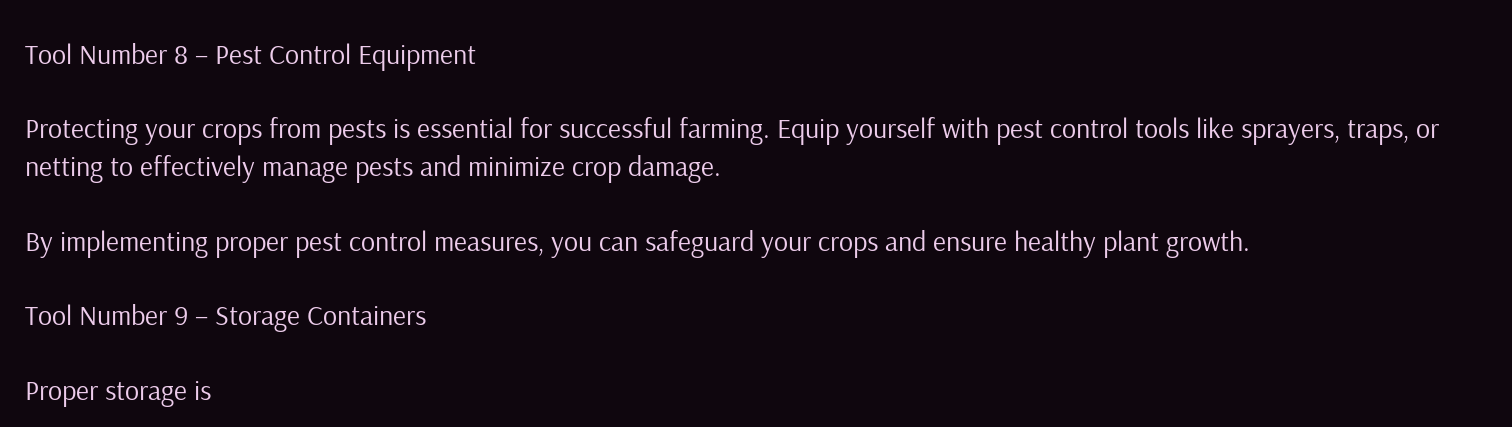Tool Number 8 – Pest Control Equipment

Protecting your crops from pests is essential for successful farming. Equip yourself with pest control tools like sprayers, traps, or netting to effectively manage pests and minimize crop damage.

By implementing proper pest control measures, you can safeguard your crops and ensure healthy plant growth.

Tool Number 9 – Storage Containers

Proper storage is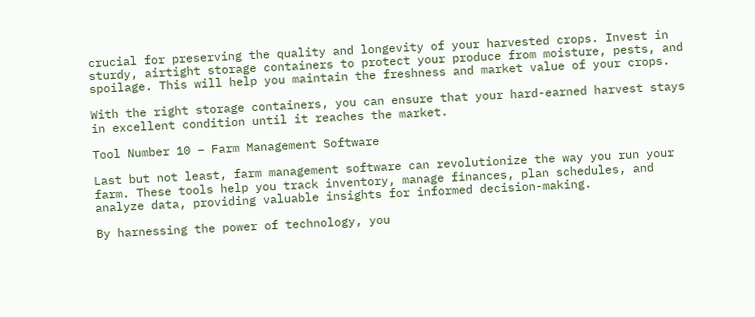crucial for preserving the quality and longevity of your harvested crops. Invest in sturdy, airtight storage containers to protect your produce from moisture, pests, and spoilage. This will help you maintain the freshness and market value of your crops.

With the right storage containers, you can ensure that your hard-earned harvest stays in excellent condition until it reaches the market.

Tool Number 10 – Farm Management Software

Last but not least, farm management software can revolutionize the way you run your farm. These tools help you track inventory, manage finances, plan schedules, and analyze data, providing valuable insights for informed decision-making.

By harnessing the power of technology, you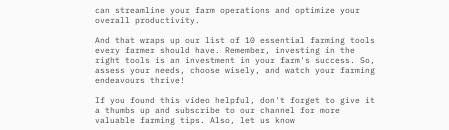can streamline your farm operations and optimize your overall productivity.

And that wraps up our list of 10 essential farming tools every farmer should have. Remember, investing in the right tools is an investment in your farm's success. So, assess your needs, choose wisely, and watch your farming endeavours thrive!

If you found this video helpful, don't forget to give it a thumbs up and subscribe to our channel for more valuable farming tips. Also, let us know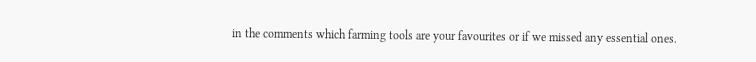in the comments which farming tools are your favourites or if we missed any essential ones.